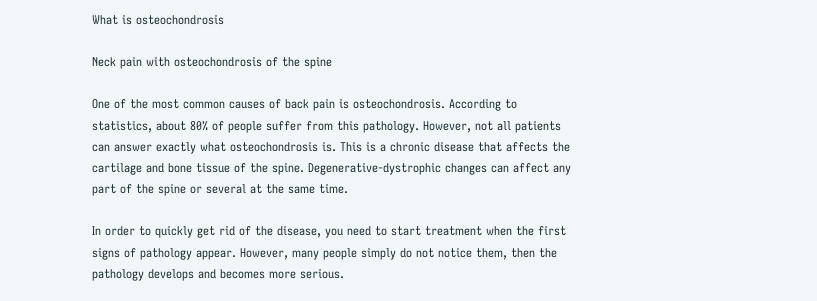What is osteochondrosis

Neck pain with osteochondrosis of the spine

One of the most common causes of back pain is osteochondrosis. According to statistics, about 80% of people suffer from this pathology. However, not all patients can answer exactly what osteochondrosis is. This is a chronic disease that affects the cartilage and bone tissue of the spine. Degenerative-dystrophic changes can affect any part of the spine or several at the same time.

In order to quickly get rid of the disease, you need to start treatment when the first signs of pathology appear. However, many people simply do not notice them, then the pathology develops and becomes more serious.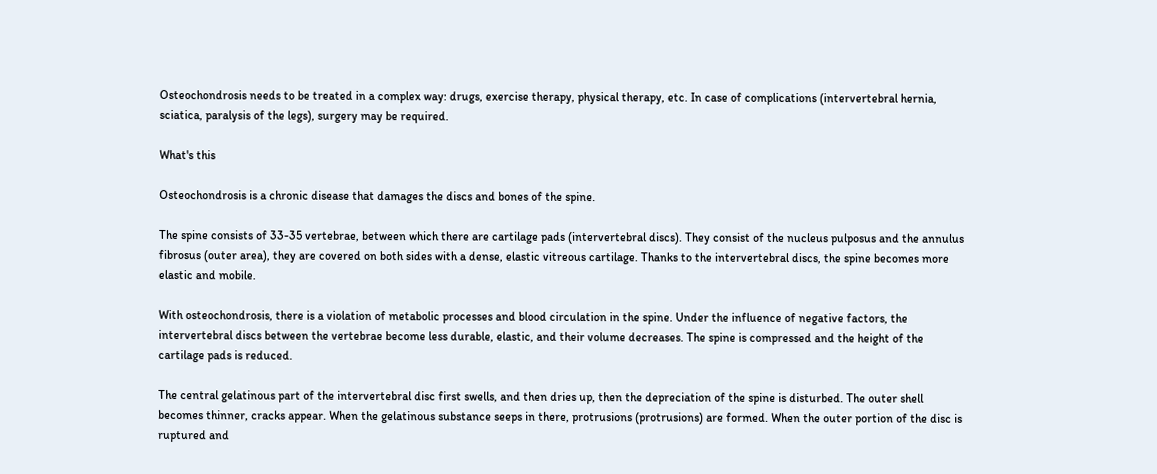Osteochondrosis needs to be treated in a complex way: drugs, exercise therapy, physical therapy, etc. In case of complications (intervertebral hernia, sciatica, paralysis of the legs), surgery may be required.

What's this

Osteochondrosis is a chronic disease that damages the discs and bones of the spine.

The spine consists of 33-35 vertebrae, between which there are cartilage pads (intervertebral discs). They consist of the nucleus pulposus and the annulus fibrosus (outer area), they are covered on both sides with a dense, elastic vitreous cartilage. Thanks to the intervertebral discs, the spine becomes more elastic and mobile.

With osteochondrosis, there is a violation of metabolic processes and blood circulation in the spine. Under the influence of negative factors, the intervertebral discs between the vertebrae become less durable, elastic, and their volume decreases. The spine is compressed and the height of the cartilage pads is reduced.

The central gelatinous part of the intervertebral disc first swells, and then dries up, then the depreciation of the spine is disturbed. The outer shell becomes thinner, cracks appear. When the gelatinous substance seeps in there, protrusions (protrusions) are formed. When the outer portion of the disc is ruptured and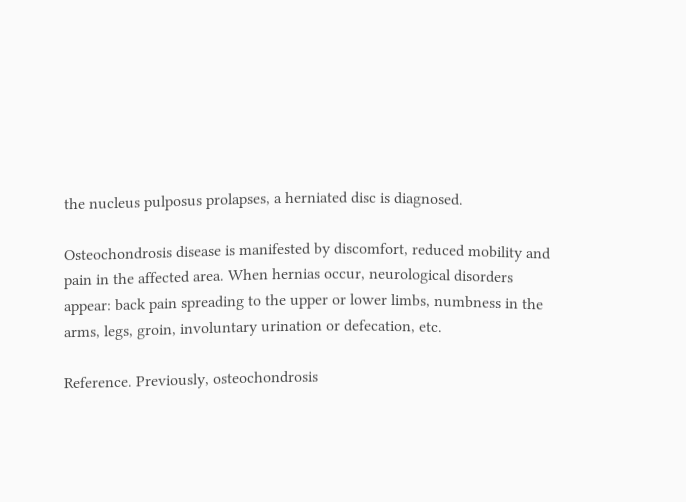the nucleus pulposus prolapses, a herniated disc is diagnosed.

Osteochondrosis disease is manifested by discomfort, reduced mobility and pain in the affected area. When hernias occur, neurological disorders appear: back pain spreading to the upper or lower limbs, numbness in the arms, legs, groin, involuntary urination or defecation, etc.

Reference. Previously, osteochondrosis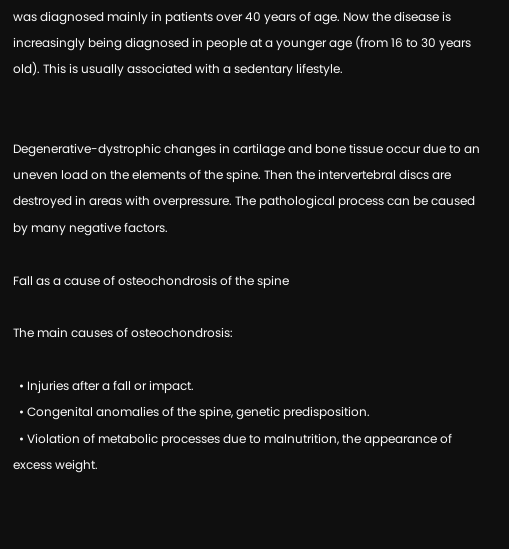was diagnosed mainly in patients over 40 years of age. Now the disease is increasingly being diagnosed in people at a younger age (from 16 to 30 years old). This is usually associated with a sedentary lifestyle.


Degenerative-dystrophic changes in cartilage and bone tissue occur due to an uneven load on the elements of the spine. Then the intervertebral discs are destroyed in areas with overpressure. The pathological process can be caused by many negative factors.

Fall as a cause of osteochondrosis of the spine

The main causes of osteochondrosis:

  • Injuries after a fall or impact.
  • Congenital anomalies of the spine, genetic predisposition.
  • Violation of metabolic processes due to malnutrition, the appearance of excess weight.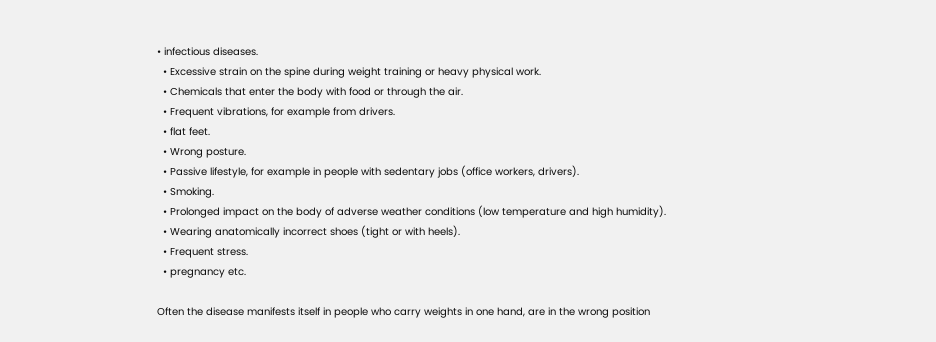• infectious diseases.
  • Excessive strain on the spine during weight training or heavy physical work.
  • Chemicals that enter the body with food or through the air.
  • Frequent vibrations, for example from drivers.
  • flat feet.
  • Wrong posture.
  • Passive lifestyle, for example in people with sedentary jobs (office workers, drivers).
  • Smoking.
  • Prolonged impact on the body of adverse weather conditions (low temperature and high humidity).
  • Wearing anatomically incorrect shoes (tight or with heels).
  • Frequent stress.
  • pregnancy etc.

Often the disease manifests itself in people who carry weights in one hand, are in the wrong position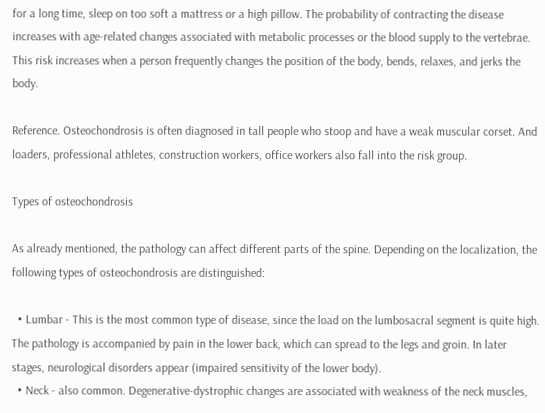for a long time, sleep on too soft a mattress or a high pillow. The probability of contracting the disease increases with age-related changes associated with metabolic processes or the blood supply to the vertebrae. This risk increases when a person frequently changes the position of the body, bends, relaxes, and jerks the body.

Reference. Osteochondrosis is often diagnosed in tall people who stoop and have a weak muscular corset. And loaders, professional athletes, construction workers, office workers also fall into the risk group.

Types of osteochondrosis

As already mentioned, the pathology can affect different parts of the spine. Depending on the localization, the following types of osteochondrosis are distinguished:

  • Lumbar - This is the most common type of disease, since the load on the lumbosacral segment is quite high. The pathology is accompanied by pain in the lower back, which can spread to the legs and groin. In later stages, neurological disorders appear (impaired sensitivity of the lower body).
  • Neck - also common. Degenerative-dystrophic changes are associated with weakness of the neck muscles,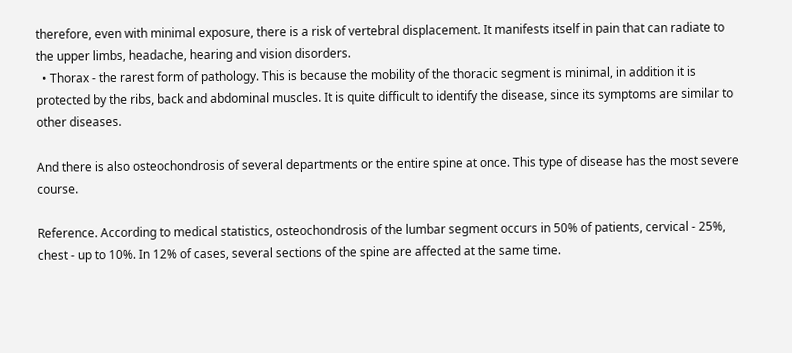therefore, even with minimal exposure, there is a risk of vertebral displacement. It manifests itself in pain that can radiate to the upper limbs, headache, hearing and vision disorders.
  • Thorax - the rarest form of pathology. This is because the mobility of the thoracic segment is minimal, in addition it is protected by the ribs, back and abdominal muscles. It is quite difficult to identify the disease, since its symptoms are similar to other diseases.

And there is also osteochondrosis of several departments or the entire spine at once. This type of disease has the most severe course.

Reference. According to medical statistics, osteochondrosis of the lumbar segment occurs in 50% of patients, cervical - 25%, chest - up to 10%. In 12% of cases, several sections of the spine are affected at the same time.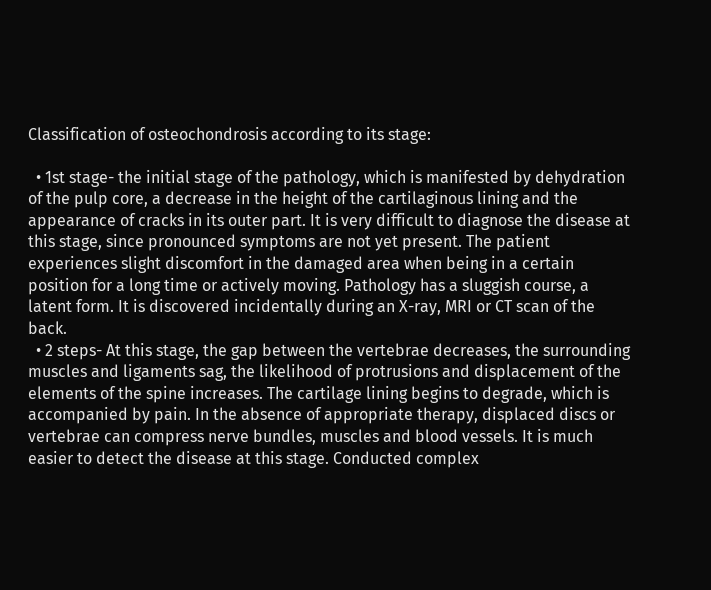Classification of osteochondrosis according to its stage:

  • 1st stage- the initial stage of the pathology, which is manifested by dehydration of the pulp core, a decrease in the height of the cartilaginous lining and the appearance of cracks in its outer part. It is very difficult to diagnose the disease at this stage, since pronounced symptoms are not yet present. The patient experiences slight discomfort in the damaged area when being in a certain position for a long time or actively moving. Pathology has a sluggish course, a latent form. It is discovered incidentally during an X-ray, MRI or CT scan of the back.
  • 2 steps- At this stage, the gap between the vertebrae decreases, the surrounding muscles and ligaments sag, the likelihood of protrusions and displacement of the elements of the spine increases. The cartilage lining begins to degrade, which is accompanied by pain. In the absence of appropriate therapy, displaced discs or vertebrae can compress nerve bundles, muscles and blood vessels. It is much easier to detect the disease at this stage. Conducted complex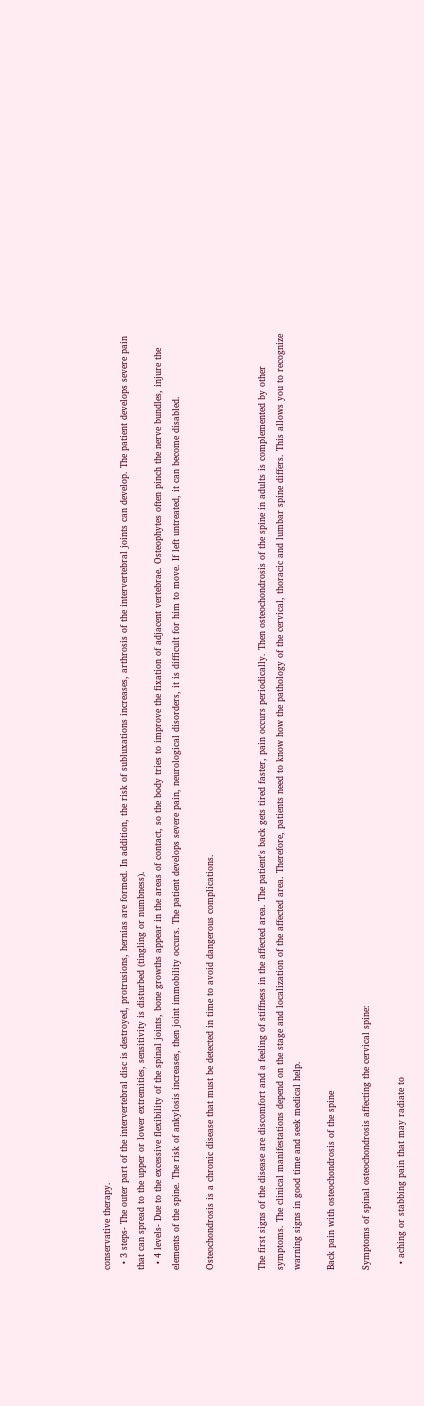conservative therapy.
  • 3 steps- The outer part of the intervertebral disc is destroyed, protrusions, hernias are formed. In addition, the risk of subluxations increases, arthrosis of the intervertebral joints can develop. The patient develops severe pain that can spread to the upper or lower extremities, sensitivity is disturbed (tingling or numbness).
  • 4 levels- Due to the excessive flexibility of the spinal joints, bone growths appear in the areas of contact, so the body tries to improve the fixation of adjacent vertebrae. Osteophytes often pinch the nerve bundles, injure the elements of the spine. The risk of ankylosis increases, then joint immobility occurs. The patient develops severe pain, neurological disorders, it is difficult for him to move. If left untreated, it can become disabled.

Osteochondrosis is a chronic disease that must be detected in time to avoid dangerous complications.


The first signs of the disease are discomfort and a feeling of stiffness in the affected area. The patient's back gets tired faster, pain occurs periodically. Then osteochondrosis of the spine in adults is complemented by other symptoms. The clinical manifestations depend on the stage and localization of the affected area. Therefore, patients need to know how the pathology of the cervical, thoracic and lumbar spine differs. This allows you to recognize warning signs in good time and seek medical help.

Back pain with osteochondrosis of the spine

Symptoms of spinal osteochondrosis affecting the cervical spine:

  • aching or stabbing pain that may radiate to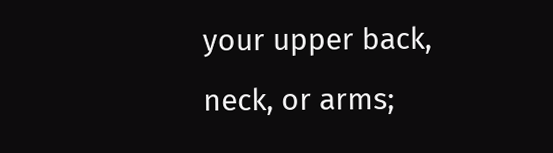your upper back, neck, or arms;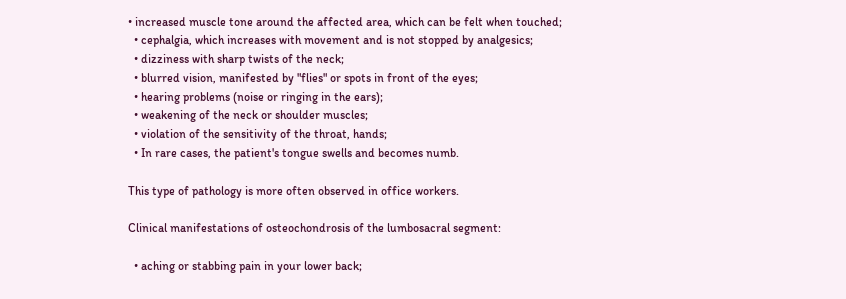• increased muscle tone around the affected area, which can be felt when touched;
  • cephalgia, which increases with movement and is not stopped by analgesics;
  • dizziness with sharp twists of the neck;
  • blurred vision, manifested by "flies" or spots in front of the eyes;
  • hearing problems (noise or ringing in the ears);
  • weakening of the neck or shoulder muscles;
  • violation of the sensitivity of the throat, hands;
  • In rare cases, the patient's tongue swells and becomes numb.

This type of pathology is more often observed in office workers.

Clinical manifestations of osteochondrosis of the lumbosacral segment:

  • aching or stabbing pain in your lower back;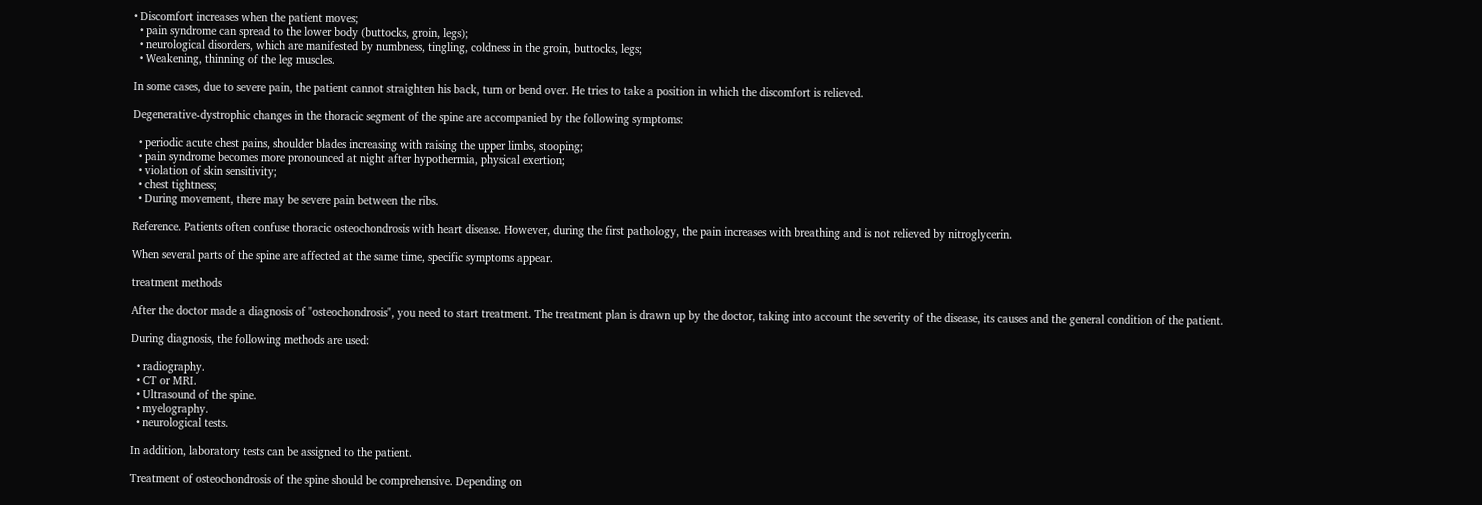• Discomfort increases when the patient moves;
  • pain syndrome can spread to the lower body (buttocks, groin, legs);
  • neurological disorders, which are manifested by numbness, tingling, coldness in the groin, buttocks, legs;
  • Weakening, thinning of the leg muscles.

In some cases, due to severe pain, the patient cannot straighten his back, turn or bend over. He tries to take a position in which the discomfort is relieved.

Degenerative-dystrophic changes in the thoracic segment of the spine are accompanied by the following symptoms:

  • periodic acute chest pains, shoulder blades increasing with raising the upper limbs, stooping;
  • pain syndrome becomes more pronounced at night after hypothermia, physical exertion;
  • violation of skin sensitivity;
  • chest tightness;
  • During movement, there may be severe pain between the ribs.

Reference. Patients often confuse thoracic osteochondrosis with heart disease. However, during the first pathology, the pain increases with breathing and is not relieved by nitroglycerin.

When several parts of the spine are affected at the same time, specific symptoms appear.

treatment methods

After the doctor made a diagnosis of "osteochondrosis", you need to start treatment. The treatment plan is drawn up by the doctor, taking into account the severity of the disease, its causes and the general condition of the patient.

During diagnosis, the following methods are used:

  • radiography.
  • CT or MRI.
  • Ultrasound of the spine.
  • myelography.
  • neurological tests.

In addition, laboratory tests can be assigned to the patient.

Treatment of osteochondrosis of the spine should be comprehensive. Depending on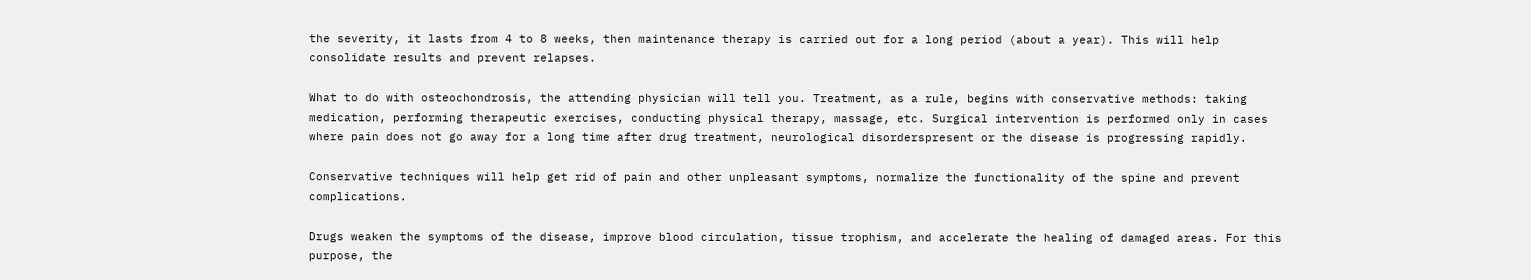the severity, it lasts from 4 to 8 weeks, then maintenance therapy is carried out for a long period (about a year). This will help consolidate results and prevent relapses.

What to do with osteochondrosis, the attending physician will tell you. Treatment, as a rule, begins with conservative methods: taking medication, performing therapeutic exercises, conducting physical therapy, massage, etc. Surgical intervention is performed only in cases where pain does not go away for a long time after drug treatment, neurological disorderspresent or the disease is progressing rapidly.

Conservative techniques will help get rid of pain and other unpleasant symptoms, normalize the functionality of the spine and prevent complications.

Drugs weaken the symptoms of the disease, improve blood circulation, tissue trophism, and accelerate the healing of damaged areas. For this purpose, the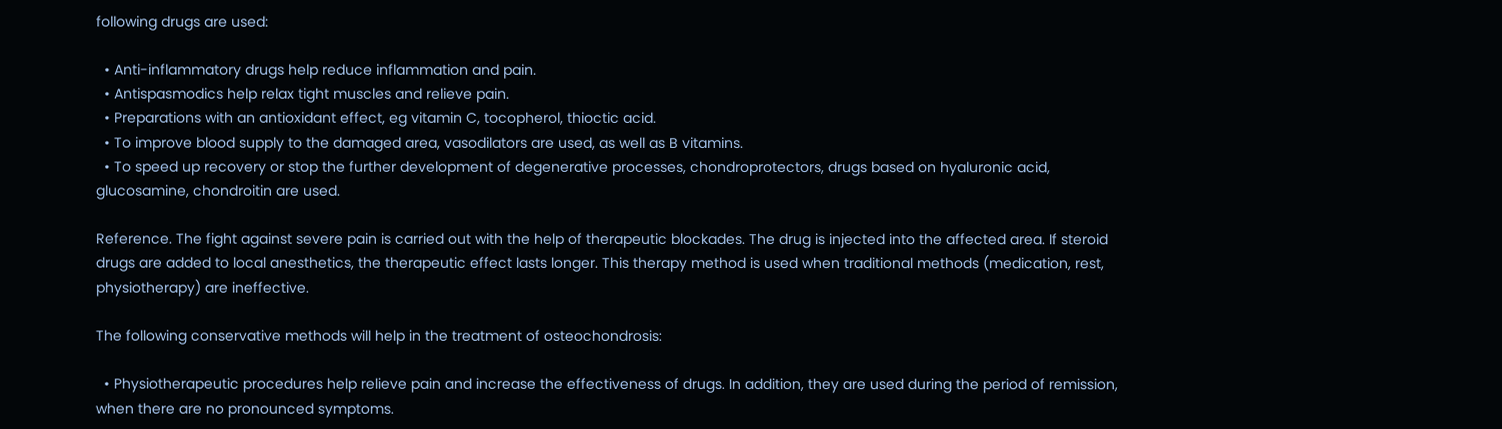following drugs are used:

  • Anti-inflammatory drugs help reduce inflammation and pain.
  • Antispasmodics help relax tight muscles and relieve pain.
  • Preparations with an antioxidant effect, eg vitamin C, tocopherol, thioctic acid.
  • To improve blood supply to the damaged area, vasodilators are used, as well as B vitamins.
  • To speed up recovery or stop the further development of degenerative processes, chondroprotectors, drugs based on hyaluronic acid, glucosamine, chondroitin are used.

Reference. The fight against severe pain is carried out with the help of therapeutic blockades. The drug is injected into the affected area. If steroid drugs are added to local anesthetics, the therapeutic effect lasts longer. This therapy method is used when traditional methods (medication, rest, physiotherapy) are ineffective.

The following conservative methods will help in the treatment of osteochondrosis:

  • Physiotherapeutic procedures help relieve pain and increase the effectiveness of drugs. In addition, they are used during the period of remission, when there are no pronounced symptoms.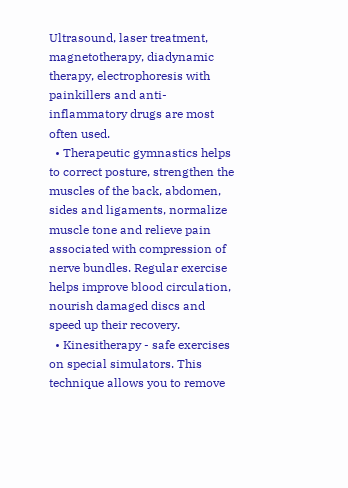Ultrasound, laser treatment, magnetotherapy, diadynamic therapy, electrophoresis with painkillers and anti-inflammatory drugs are most often used.
  • Therapeutic gymnastics helps to correct posture, strengthen the muscles of the back, abdomen, sides and ligaments, normalize muscle tone and relieve pain associated with compression of nerve bundles. Regular exercise helps improve blood circulation, nourish damaged discs and speed up their recovery.
  • Kinesitherapy - safe exercises on special simulators. This technique allows you to remove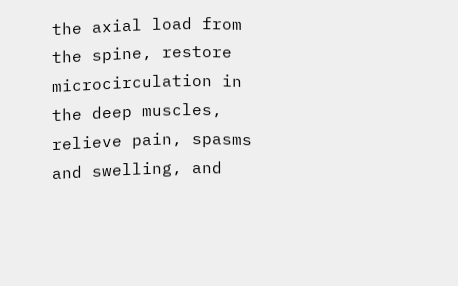the axial load from the spine, restore microcirculation in the deep muscles, relieve pain, spasms and swelling, and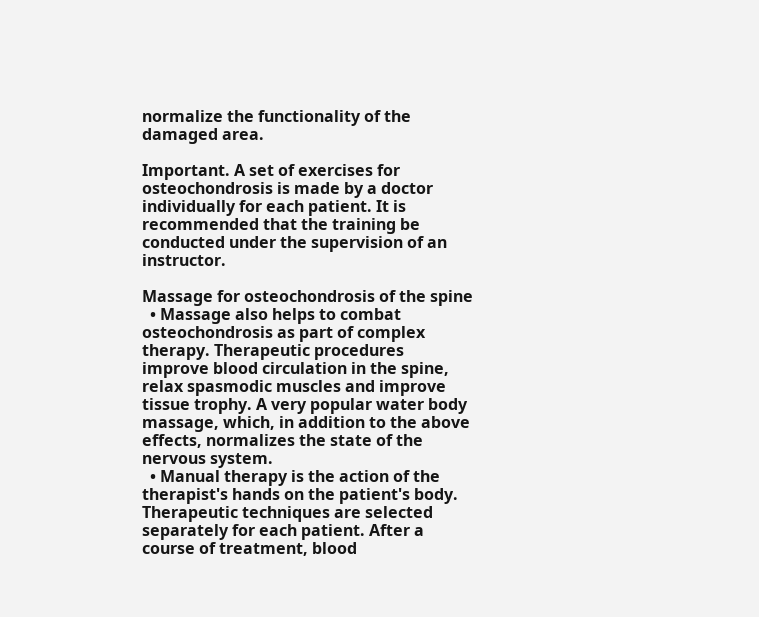normalize the functionality of the damaged area.

Important. A set of exercises for osteochondrosis is made by a doctor individually for each patient. It is recommended that the training be conducted under the supervision of an instructor.

Massage for osteochondrosis of the spine
  • Massage also helps to combat osteochondrosis as part of complex therapy. Therapeutic procedures improve blood circulation in the spine, relax spasmodic muscles and improve tissue trophy. A very popular water body massage, which, in addition to the above effects, normalizes the state of the nervous system.
  • Manual therapy is the action of the therapist's hands on the patient's body. Therapeutic techniques are selected separately for each patient. After a course of treatment, blood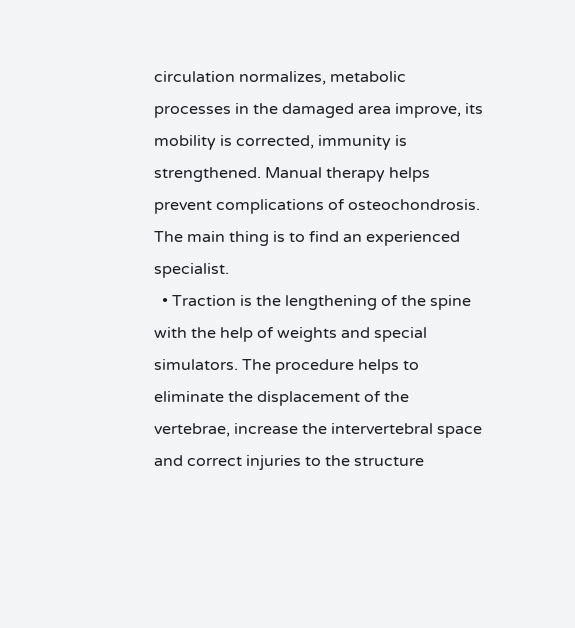circulation normalizes, metabolic processes in the damaged area improve, its mobility is corrected, immunity is strengthened. Manual therapy helps prevent complications of osteochondrosis. The main thing is to find an experienced specialist.
  • Traction is the lengthening of the spine with the help of weights and special simulators. The procedure helps to eliminate the displacement of the vertebrae, increase the intervertebral space and correct injuries to the structure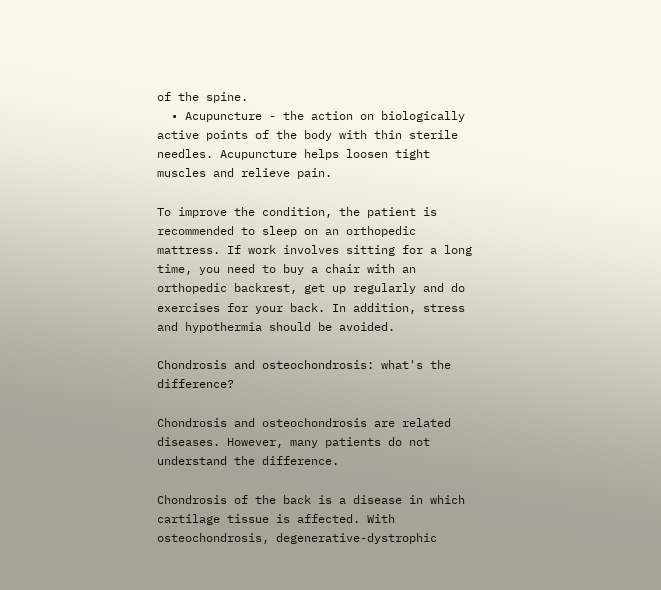of the spine.
  • Acupuncture - the action on biologically active points of the body with thin sterile needles. Acupuncture helps loosen tight muscles and relieve pain.

To improve the condition, the patient is recommended to sleep on an orthopedic mattress. If work involves sitting for a long time, you need to buy a chair with an orthopedic backrest, get up regularly and do exercises for your back. In addition, stress and hypothermia should be avoided.

Chondrosis and osteochondrosis: what's the difference?

Chondrosis and osteochondrosis are related diseases. However, many patients do not understand the difference.

Chondrosis of the back is a disease in which cartilage tissue is affected. With osteochondrosis, degenerative-dystrophic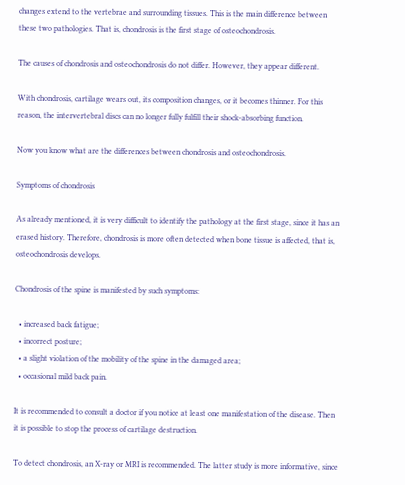changes extend to the vertebrae and surrounding tissues. This is the main difference between these two pathologies. That is, chondrosis is the first stage of osteochondrosis.

The causes of chondrosis and osteochondrosis do not differ. However, they appear different.

With chondrosis, cartilage wears out, its composition changes, or it becomes thinner. For this reason, the intervertebral discs can no longer fully fulfill their shock-absorbing function.

Now you know what are the differences between chondrosis and osteochondrosis.

Symptoms of chondrosis

As already mentioned, it is very difficult to identify the pathology at the first stage, since it has an erased history. Therefore, chondrosis is more often detected when bone tissue is affected, that is, osteochondrosis develops.

Chondrosis of the spine is manifested by such symptoms:

  • increased back fatigue;
  • incorrect posture;
  • a slight violation of the mobility of the spine in the damaged area;
  • occasional mild back pain.

It is recommended to consult a doctor if you notice at least one manifestation of the disease. Then it is possible to stop the process of cartilage destruction.

To detect chondrosis, an X-ray or MRI is recommended. The latter study is more informative, since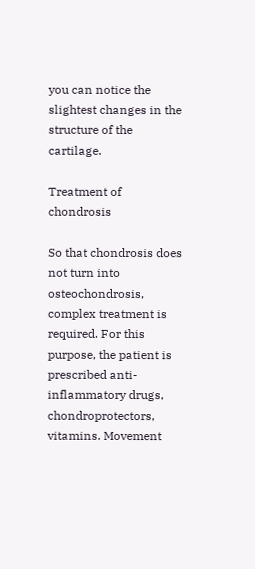you can notice the slightest changes in the structure of the cartilage.

Treatment of chondrosis

So that chondrosis does not turn into osteochondrosis, complex treatment is required. For this purpose, the patient is prescribed anti-inflammatory drugs, chondroprotectors, vitamins. Movement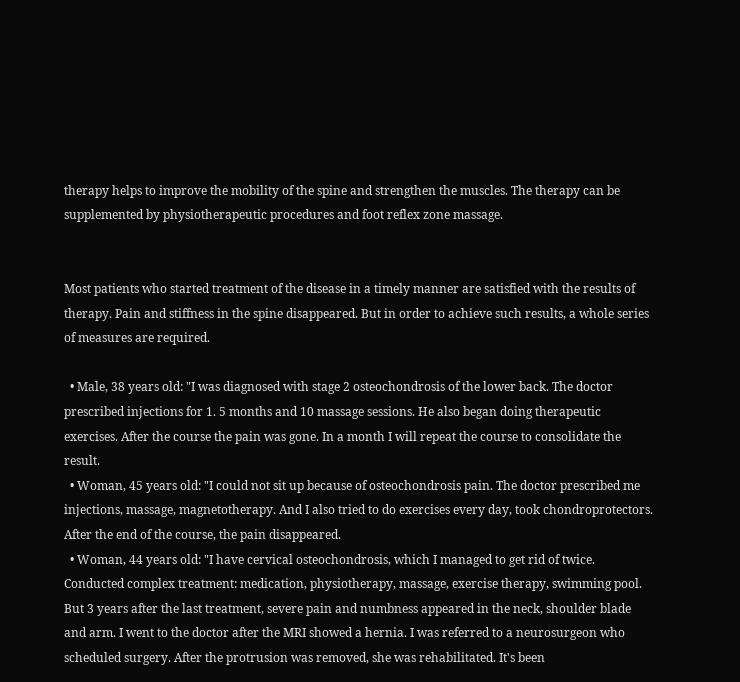therapy helps to improve the mobility of the spine and strengthen the muscles. The therapy can be supplemented by physiotherapeutic procedures and foot reflex zone massage.


Most patients who started treatment of the disease in a timely manner are satisfied with the results of therapy. Pain and stiffness in the spine disappeared. But in order to achieve such results, a whole series of measures are required.

  • Male, 38 years old: "I was diagnosed with stage 2 osteochondrosis of the lower back. The doctor prescribed injections for 1. 5 months and 10 massage sessions. He also began doing therapeutic exercises. After the course the pain was gone. In a month I will repeat the course to consolidate the result.
  • Woman, 45 years old: "I could not sit up because of osteochondrosis pain. The doctor prescribed me injections, massage, magnetotherapy. And I also tried to do exercises every day, took chondroprotectors. After the end of the course, the pain disappeared.
  • Woman, 44 years old: "I have cervical osteochondrosis, which I managed to get rid of twice. Conducted complex treatment: medication, physiotherapy, massage, exercise therapy, swimming pool. But 3 years after the last treatment, severe pain and numbness appeared in the neck, shoulder blade and arm. I went to the doctor after the MRI showed a hernia. I was referred to a neurosurgeon who scheduled surgery. After the protrusion was removed, she was rehabilitated. It's been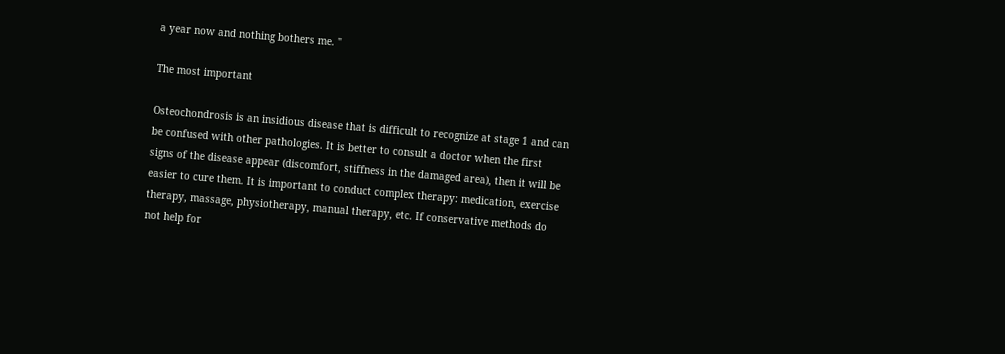a year now and nothing bothers me. "

The most important

Osteochondrosis is an insidious disease that is difficult to recognize at stage 1 and can be confused with other pathologies. It is better to consult a doctor when the first signs of the disease appear (discomfort, stiffness in the damaged area), then it will be easier to cure them. It is important to conduct complex therapy: medication, exercise therapy, massage, physiotherapy, manual therapy, etc. If conservative methods do not help for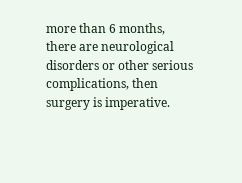more than 6 months, there are neurological disorders or other serious complications, then surgery is imperative.